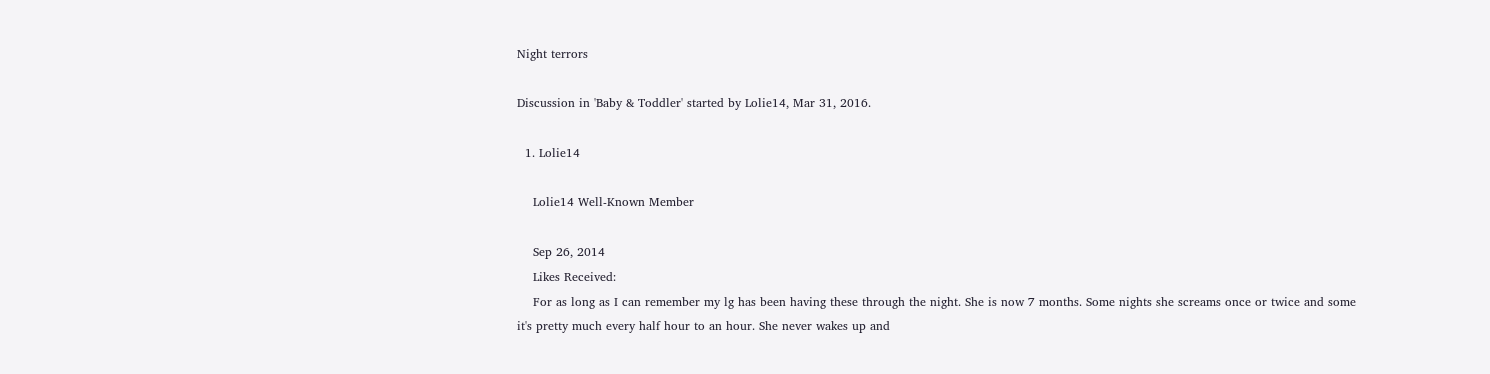Night terrors

Discussion in 'Baby & Toddler' started by Lolie14, Mar 31, 2016.

  1. Lolie14

    Lolie14 Well-Known Member

    Sep 26, 2014
    Likes Received:
    For as long as I can remember my lg has been having these through the night. She is now 7 months. Some nights she screams once or twice and some it's pretty much every half hour to an hour. She never wakes up and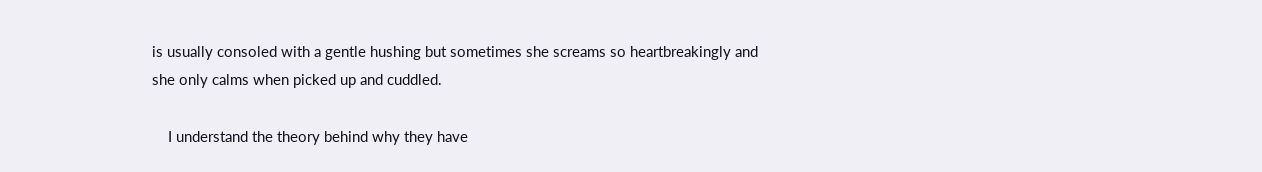is usually consoled with a gentle hushing but sometimes she screams so heartbreakingly and she only calms when picked up and cuddled.

    I understand the theory behind why they have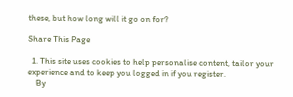these, but how long will it go on for?

Share This Page

  1. This site uses cookies to help personalise content, tailor your experience and to keep you logged in if you register.
    By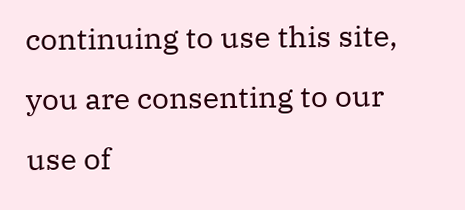continuing to use this site, you are consenting to our use of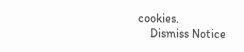cookies.
    Dismiss Notice